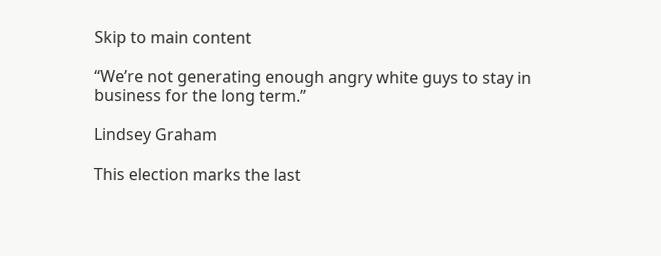Skip to main content

“We’re not generating enough angry white guys to stay in business for the long term.”

Lindsey Graham

This election marks the last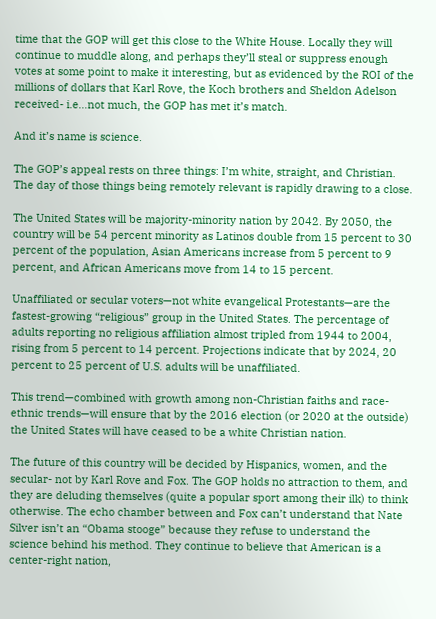time that the GOP will get this close to the White House. Locally they will continue to muddle along, and perhaps they’ll steal or suppress enough votes at some point to make it interesting, but as evidenced by the ROI of the millions of dollars that Karl Rove, the Koch brothers and Sheldon Adelson received- i.e…not much, the GOP has met it’s match.

And it’s name is science.

The GOP’s appeal rests on three things: I’m white, straight, and Christian. The day of those things being remotely relevant is rapidly drawing to a close.

The United States will be majority-minority nation by 2042. By 2050, the country will be 54 percent minority as Latinos double from 15 percent to 30 percent of the population, Asian Americans increase from 5 percent to 9 percent, and African Americans move from 14 to 15 percent.

Unaffiliated or secular voters—not white evangelical Protestants—are the fastest-growing “religious” group in the United States. The percentage of adults reporting no religious affiliation almost tripled from 1944 to 2004, rising from 5 percent to 14 percent. Projections indicate that by 2024, 20 percent to 25 percent of U.S. adults will be unaffiliated.

This trend—combined with growth among non-Christian faiths and race-ethnic trends—will ensure that by the 2016 election (or 2020 at the outside) the United States will have ceased to be a white Christian nation.

The future of this country will be decided by Hispanics, women, and the secular- not by Karl Rove and Fox. The GOP holds no attraction to them, and they are deluding themselves (quite a popular sport among their ilk) to think otherwise. The echo chamber between and Fox can’t understand that Nate Silver isn’t an “Obama stooge” because they refuse to understand the science behind his method. They continue to believe that American is a center-right nation,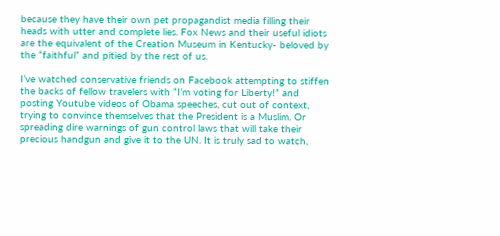because they have their own pet propagandist media filling their heads with utter and complete lies. Fox News and their useful idiots are the equivalent of the Creation Museum in Kentucky- beloved by the “faithful” and pitied by the rest of us.

I’ve watched conservative friends on Facebook attempting to stiffen the backs of fellow travelers with “I’m voting for Liberty!” and posting Youtube videos of Obama speeches, cut out of context, trying to convince themselves that the President is a Muslim. Or spreading dire warnings of gun control laws that will take their precious handgun and give it to the UN. It is truly sad to watch,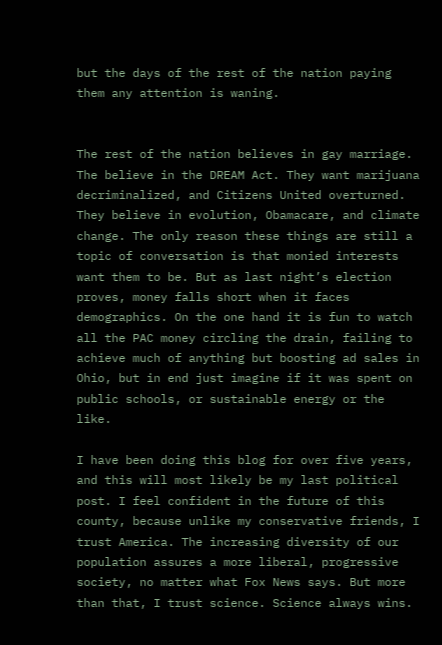but the days of the rest of the nation paying them any attention is waning.


The rest of the nation believes in gay marriage. The believe in the DREAM Act. They want marijuana decriminalized, and Citizens United overturned. They believe in evolution, Obamacare, and climate change. The only reason these things are still a topic of conversation is that monied interests want them to be. But as last night’s election proves, money falls short when it faces demographics. On the one hand it is fun to watch all the PAC money circling the drain, failing to achieve much of anything but boosting ad sales in Ohio, but in end just imagine if it was spent on public schools, or sustainable energy or the like.

I have been doing this blog for over five years, and this will most likely be my last political post. I feel confident in the future of this county, because unlike my conservative friends, I trust America. The increasing diversity of our population assures a more liberal, progressive society, no matter what Fox News says. But more than that, I trust science. Science always wins.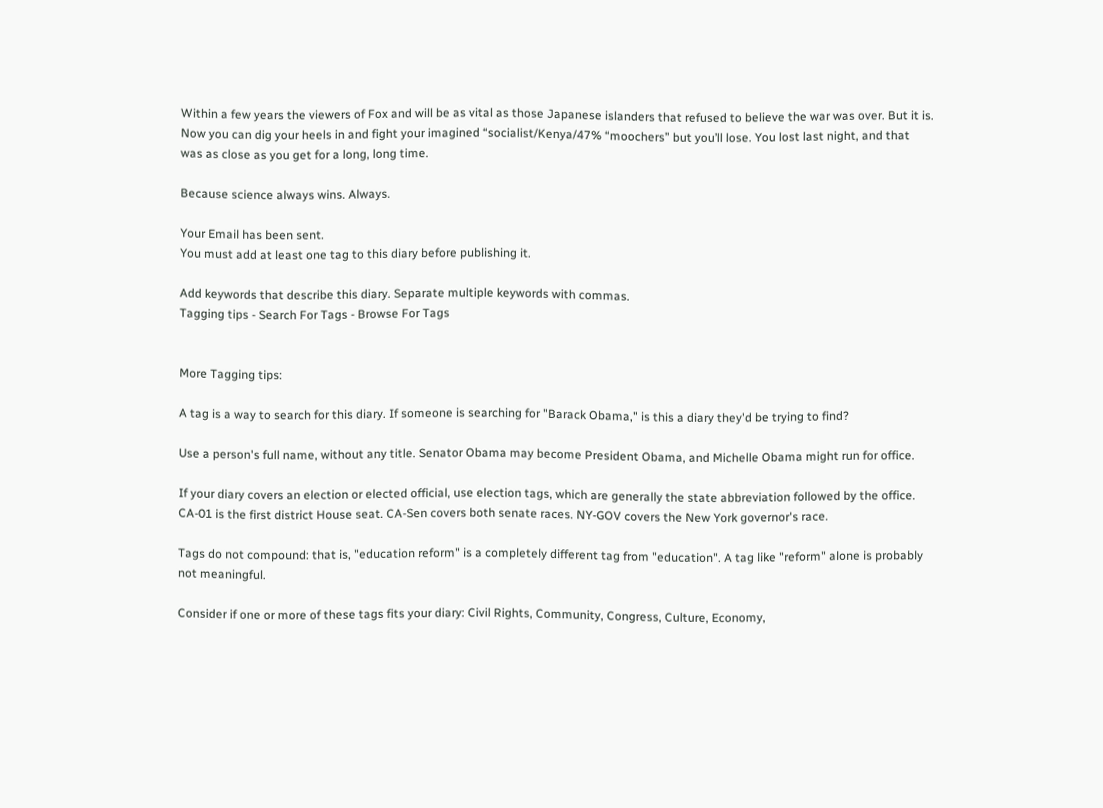Within a few years the viewers of Fox and will be as vital as those Japanese islanders that refused to believe the war was over. But it is. Now you can dig your heels in and fight your imagined “socialist/Kenya/47% “moochers” but you’ll lose. You lost last night, and that was as close as you get for a long, long time.

Because science always wins. Always.

Your Email has been sent.
You must add at least one tag to this diary before publishing it.

Add keywords that describe this diary. Separate multiple keywords with commas.
Tagging tips - Search For Tags - Browse For Tags


More Tagging tips:

A tag is a way to search for this diary. If someone is searching for "Barack Obama," is this a diary they'd be trying to find?

Use a person's full name, without any title. Senator Obama may become President Obama, and Michelle Obama might run for office.

If your diary covers an election or elected official, use election tags, which are generally the state abbreviation followed by the office. CA-01 is the first district House seat. CA-Sen covers both senate races. NY-GOV covers the New York governor's race.

Tags do not compound: that is, "education reform" is a completely different tag from "education". A tag like "reform" alone is probably not meaningful.

Consider if one or more of these tags fits your diary: Civil Rights, Community, Congress, Culture, Economy,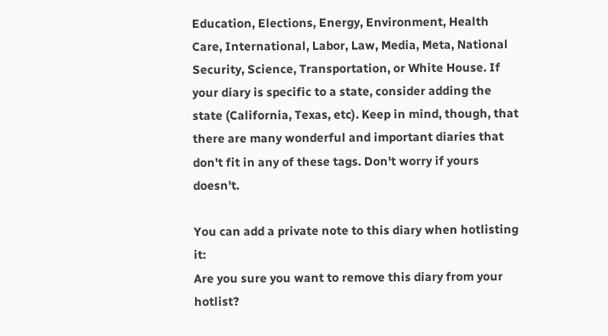Education, Elections, Energy, Environment, Health Care, International, Labor, Law, Media, Meta, National Security, Science, Transportation, or White House. If your diary is specific to a state, consider adding the state (California, Texas, etc). Keep in mind, though, that there are many wonderful and important diaries that don't fit in any of these tags. Don't worry if yours doesn't.

You can add a private note to this diary when hotlisting it:
Are you sure you want to remove this diary from your hotlist?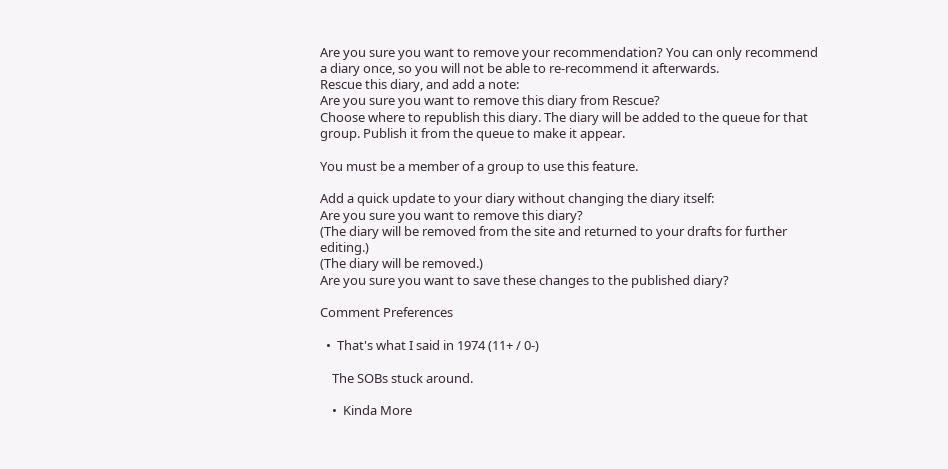Are you sure you want to remove your recommendation? You can only recommend a diary once, so you will not be able to re-recommend it afterwards.
Rescue this diary, and add a note:
Are you sure you want to remove this diary from Rescue?
Choose where to republish this diary. The diary will be added to the queue for that group. Publish it from the queue to make it appear.

You must be a member of a group to use this feature.

Add a quick update to your diary without changing the diary itself:
Are you sure you want to remove this diary?
(The diary will be removed from the site and returned to your drafts for further editing.)
(The diary will be removed.)
Are you sure you want to save these changes to the published diary?

Comment Preferences

  •  That's what I said in 1974 (11+ / 0-)

    The SOBs stuck around.

    •  Kinda More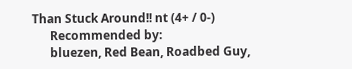Than Stuck Around!! nt (4+ / 0-)
      Recommended by:
      bluezen, Red Bean, Roadbed Guy,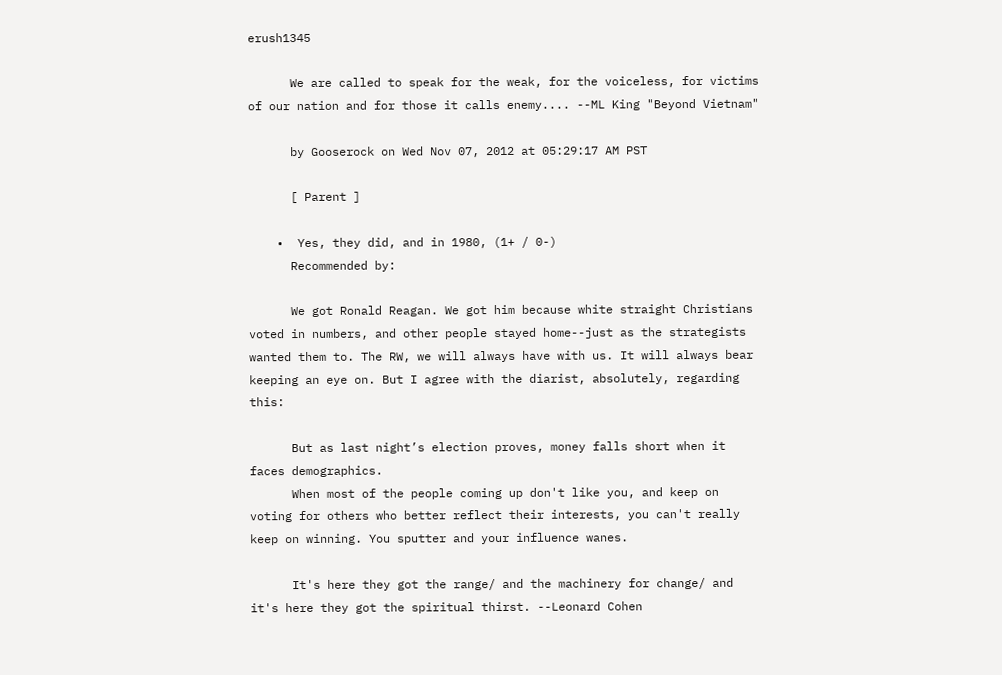erush1345

      We are called to speak for the weak, for the voiceless, for victims of our nation and for those it calls enemy.... --ML King "Beyond Vietnam"

      by Gooserock on Wed Nov 07, 2012 at 05:29:17 AM PST

      [ Parent ]

    •  Yes, they did, and in 1980, (1+ / 0-)
      Recommended by:

      We got Ronald Reagan. We got him because white straight Christians voted in numbers, and other people stayed home--just as the strategists wanted them to. The RW, we will always have with us. It will always bear keeping an eye on. But I agree with the diarist, absolutely, regarding this:

      But as last night’s election proves, money falls short when it faces demographics.
      When most of the people coming up don't like you, and keep on voting for others who better reflect their interests, you can't really keep on winning. You sputter and your influence wanes.

      It's here they got the range/ and the machinery for change/ and it's here they got the spiritual thirst. --Leonard Cohen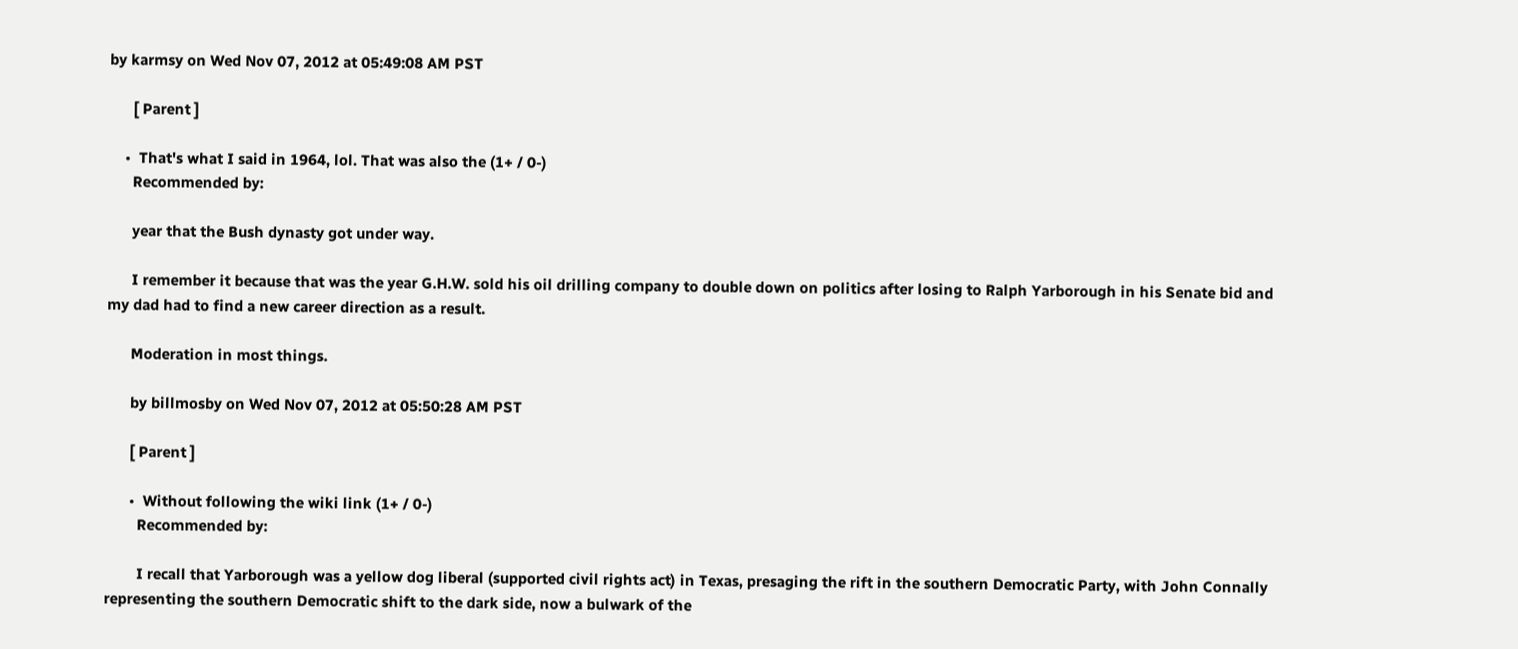by karmsy on Wed Nov 07, 2012 at 05:49:08 AM PST

      [ Parent ]

    •  That's what I said in 1964, lol. That was also the (1+ / 0-)
      Recommended by:

      year that the Bush dynasty got under way.

      I remember it because that was the year G.H.W. sold his oil drilling company to double down on politics after losing to Ralph Yarborough in his Senate bid and my dad had to find a new career direction as a result.

      Moderation in most things.

      by billmosby on Wed Nov 07, 2012 at 05:50:28 AM PST

      [ Parent ]

      •  Without following the wiki link (1+ / 0-)
        Recommended by:

        I recall that Yarborough was a yellow dog liberal (supported civil rights act) in Texas, presaging the rift in the southern Democratic Party, with John Connally representing the southern Democratic shift to the dark side, now a bulwark of the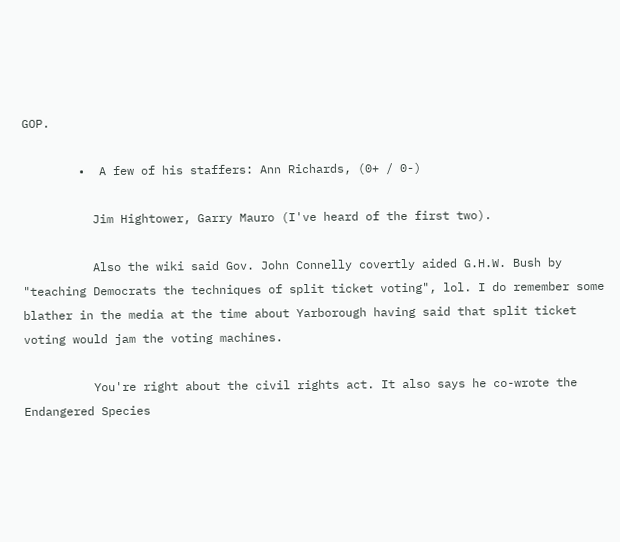GOP.

        •  A few of his staffers: Ann Richards, (0+ / 0-)

          Jim Hightower, Garry Mauro (I've heard of the first two).

          Also the wiki said Gov. John Connelly covertly aided G.H.W. Bush by "teaching Democrats the techniques of split ticket voting", lol. I do remember some blather in the media at the time about Yarborough having said that split ticket voting would jam the voting machines.

          You're right about the civil rights act. It also says he co-wrote the Endangered Species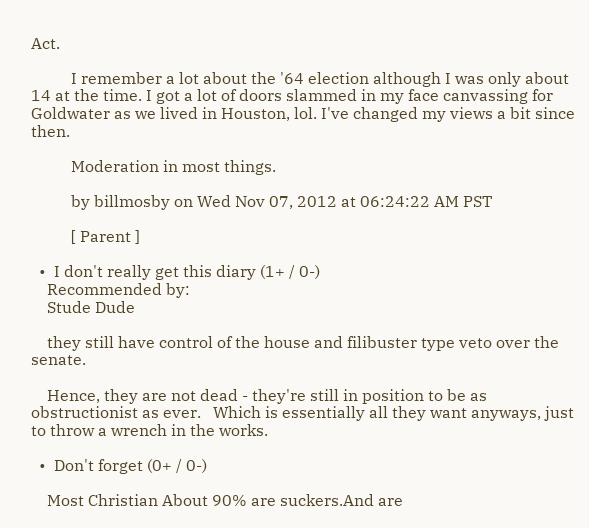Act.

          I remember a lot about the '64 election although I was only about 14 at the time. I got a lot of doors slammed in my face canvassing for Goldwater as we lived in Houston, lol. I've changed my views a bit since then.

          Moderation in most things.

          by billmosby on Wed Nov 07, 2012 at 06:24:22 AM PST

          [ Parent ]

  •  I don't really get this diary (1+ / 0-)
    Recommended by:
    Stude Dude

    they still have control of the house and filibuster type veto over the senate.

    Hence, they are not dead - they're still in position to be as obstructionist as ever.   Which is essentially all they want anyways, just to throw a wrench in the works.

  •  Don't forget (0+ / 0-)

    Most Christian About 90% are suckers.And are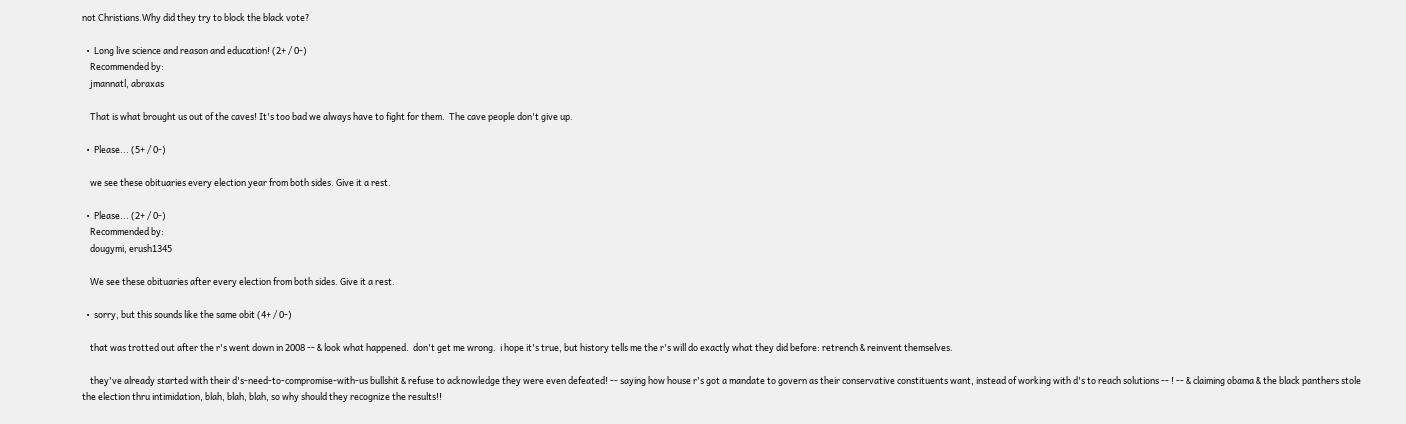not Christians.Why did they try to block the black vote?

  •  Long live science and reason and education! (2+ / 0-)
    Recommended by:
    jmannatl, abraxas

    That is what brought us out of the caves! It's too bad we always have to fight for them.  The cave people don't give up.

  •  Please... (5+ / 0-)

    we see these obituaries every election year from both sides. Give it a rest.

  •  Please... (2+ / 0-)
    Recommended by:
    dougymi, erush1345

    We see these obituaries after every election from both sides. Give it a rest.

  •  sorry, but this sounds like the same obit (4+ / 0-)

    that was trotted out after the r's went down in 2008 -- & look what happened.  don't get me wrong.  i hope it's true, but history tells me the r's will do exactly what they did before: retrench & reinvent themselves.

    they've already started with their d's-need-to-compromise-with-us bullshit & refuse to acknowledge they were even defeated! -- saying how house r's got a mandate to govern as their conservative constituents want, instead of working with d's to reach solutions -- ! -- & claiming obama & the black panthers stole the election thru intimidation, blah, blah, blah, so why should they recognize the results!!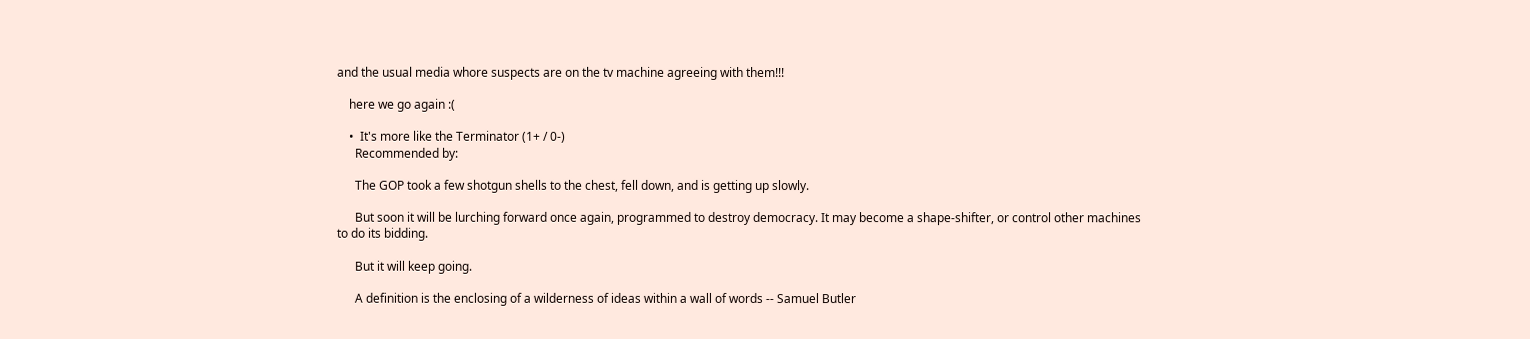and the usual media whore suspects are on the tv machine agreeing with them!!!

    here we go again :(

    •  It's more like the Terminator (1+ / 0-)
      Recommended by:

      The GOP took a few shotgun shells to the chest, fell down, and is getting up slowly.

      But soon it will be lurching forward once again, programmed to destroy democracy. It may become a shape-shifter, or control other machines to do its bidding.

      But it will keep going.

      A definition is the enclosing of a wilderness of ideas within a wall of words -- Samuel Butler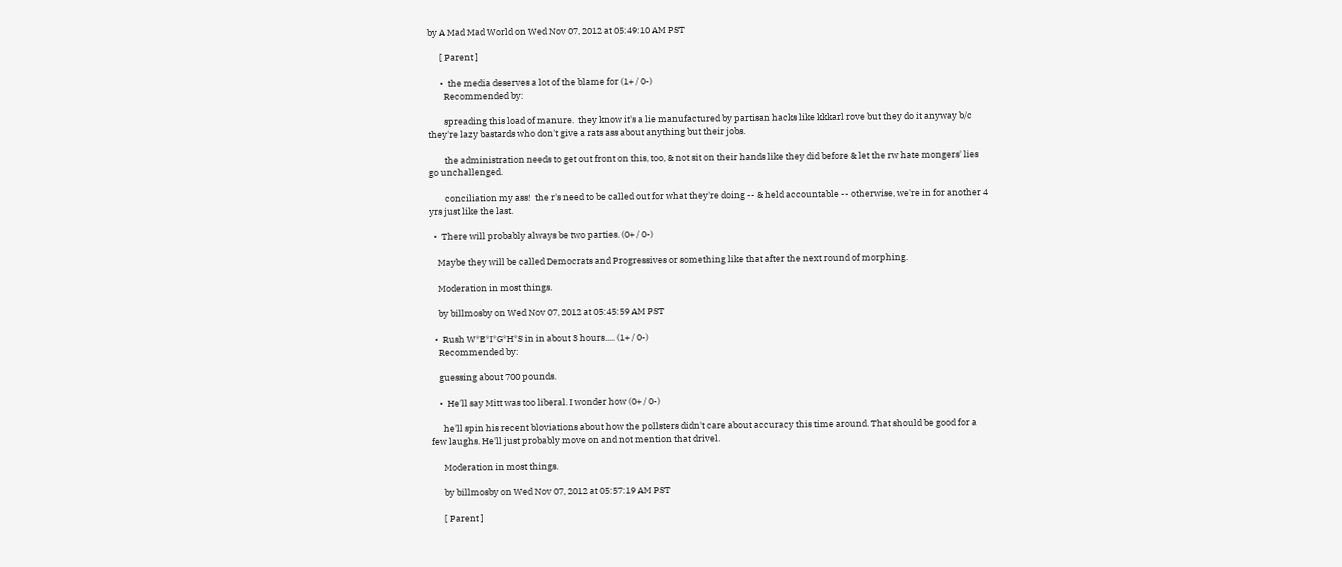by A Mad Mad World on Wed Nov 07, 2012 at 05:49:10 AM PST

      [ Parent ]

      •  the media deserves a lot of the blame for (1+ / 0-)
        Recommended by:

        spreading this load of manure.  they know it's a lie manufactured by partisan hacks like kkkarl rove but they do it anyway b/c they're lazy bastards who don't give a rats ass about anything but their jobs.

        the administration needs to get out front on this, too, & not sit on their hands like they did before & let the rw hate mongers' lies go unchallenged.

        conciliation my ass!  the r's need to be called out for what they're doing -- & held accountable -- otherwise, we're in for another 4 yrs just like the last.

  •  There will probably always be two parties. (0+ / 0-)

    Maybe they will be called Democrats and Progressives or something like that after the next round of morphing.

    Moderation in most things.

    by billmosby on Wed Nov 07, 2012 at 05:45:59 AM PST

  •  Rush W*E*I*G*H*S in in about 3 hours..... (1+ / 0-)
    Recommended by:

    guessing about 700 pounds.

    •  He'll say Mitt was too liberal. I wonder how (0+ / 0-)

      he'll spin his recent bloviations about how the pollsters didn't care about accuracy this time around. That should be good for a few laughs. He'll just probably move on and not mention that drivel.

      Moderation in most things.

      by billmosby on Wed Nov 07, 2012 at 05:57:19 AM PST

      [ Parent ]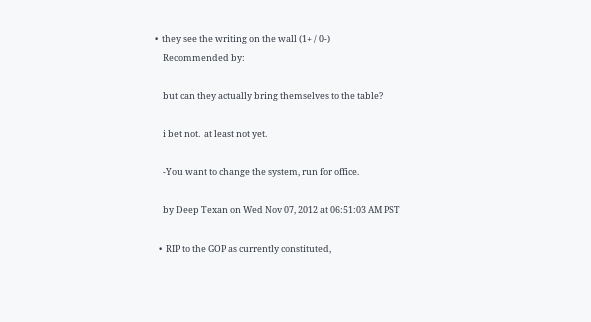•  they see the writing on the wall (1+ / 0-)
    Recommended by:

    but can they actually bring themselves to the table?

    i bet not.  at least not yet.

    -You want to change the system, run for office.

    by Deep Texan on Wed Nov 07, 2012 at 06:51:03 AM PST

  •  RIP to the GOP as currently constituted,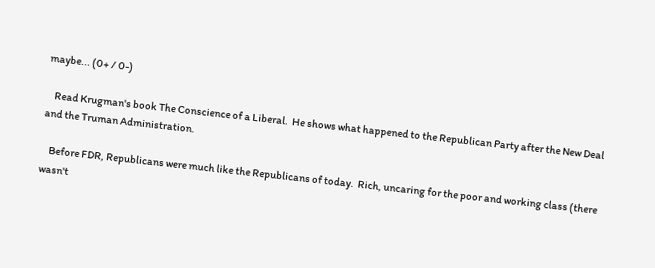maybe... (0+ / 0-)

    Read Krugman's book The Conscience of a Liberal.  He shows what happened to the Republican Party after the New Deal and the Truman Administration.

    Before FDR, Republicans were much like the Republicans of today.  Rich, uncaring for the poor and working class (there wasn't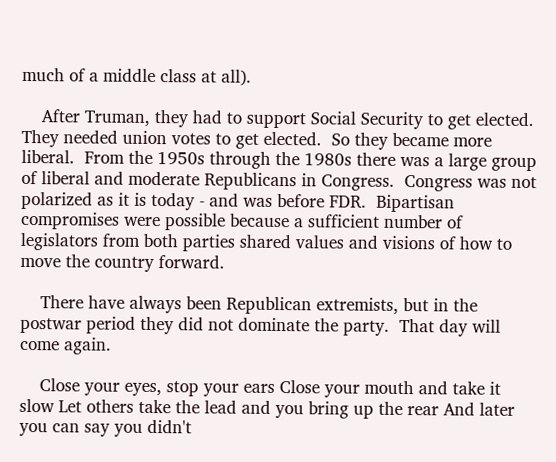much of a middle class at all).

    After Truman, they had to support Social Security to get elected.  They needed union votes to get elected.  So they became more liberal.  From the 1950s through the 1980s there was a large group of liberal and moderate Republicans in Congress.  Congress was not polarized as it is today - and was before FDR.  Bipartisan compromises were possible because a sufficient number of legislators from both parties shared values and visions of how to move the country forward.

    There have always been Republican extremists, but in the postwar period they did not dominate the party.  That day will come again.

    Close your eyes, stop your ears Close your mouth and take it slow Let others take the lead and you bring up the rear And later you can say you didn't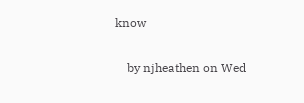know

    by njheathen on Wed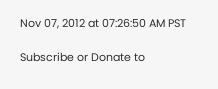Nov 07, 2012 at 07:26:50 AM PST

Subscribe or Donate to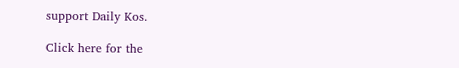support Daily Kos.

Click here for the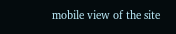mobile view of the site